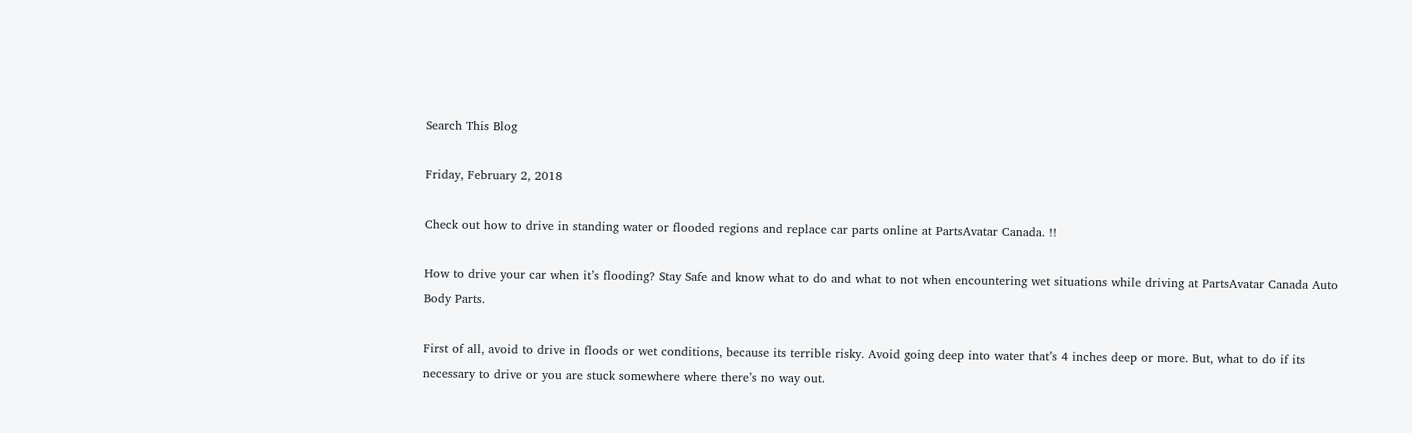Search This Blog

Friday, February 2, 2018

Check out how to drive in standing water or flooded regions and replace car parts online at PartsAvatar Canada. !!

How to drive your car when it’s flooding? Stay Safe and know what to do and what to not when encountering wet situations while driving at PartsAvatar Canada Auto Body Parts.

First of all, avoid to drive in floods or wet conditions, because its terrible risky. Avoid going deep into water that’s 4 inches deep or more. But, what to do if its necessary to drive or you are stuck somewhere where there’s no way out.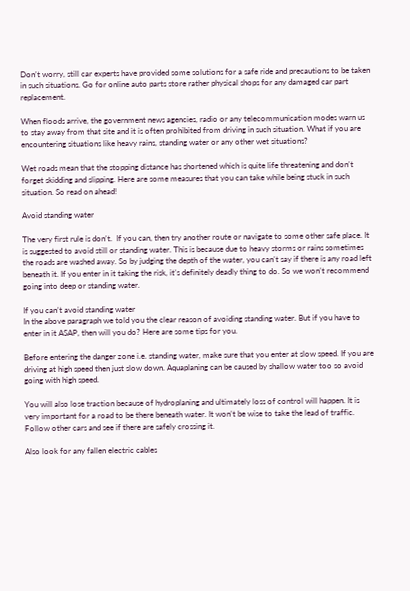Don’t worry, still car experts have provided some solutions for a safe ride and precautions to be taken in such situations. Go for online auto parts store rather physical shops for any damaged car part replacement.

When floods arrive, the government news agencies, radio or any telecommunication modes warn us to stay away from that site and it is often prohibited from driving in such situation. What if you are encountering situations like heavy rains, standing water or any other wet situations?

Wet roads mean that the stopping distance has shortened which is quite life threatening and don’t forget skidding and slipping. Here are some measures that you can take while being stuck in such situation. So read on ahead!

Avoid standing water

The very first rule is don’t.  If you can, then try another route or navigate to some other safe place. It is suggested to avoid still or standing water. This is because due to heavy storms or rains sometimes the roads are washed away. So by judging the depth of the water, you can’t say if there is any road left beneath it. If you enter in it taking the risk, it’s definitely deadly thing to do. So we won’t recommend going into deep or standing water.

If you can’t avoid standing water
In the above paragraph we told you the clear reason of avoiding standing water. But if you have to enter in it ASAP, then will you do? Here are some tips for you.

Before entering the danger zone i.e. standing water, make sure that you enter at slow speed. If you are driving at high speed then just slow down. Aquaplaning can be caused by shallow water too so avoid going with high speed.

You will also lose traction because of hydroplaning and ultimately loss of control will happen. It is very important for a road to be there beneath water. It won’t be wise to take the lead of traffic. Follow other cars and see if there are safely crossing it.

Also look for any fallen electric cables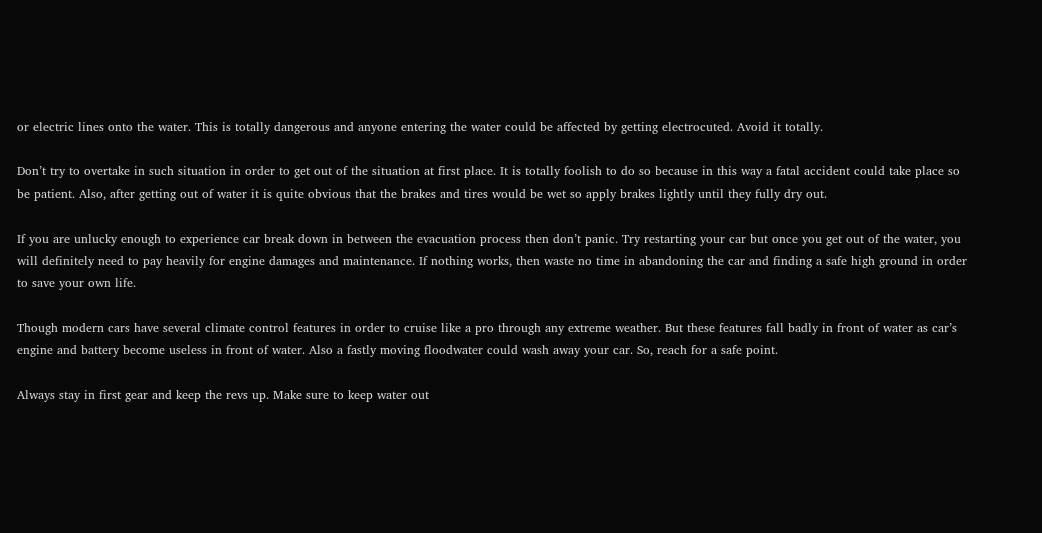or electric lines onto the water. This is totally dangerous and anyone entering the water could be affected by getting electrocuted. Avoid it totally.

Don’t try to overtake in such situation in order to get out of the situation at first place. It is totally foolish to do so because in this way a fatal accident could take place so be patient. Also, after getting out of water it is quite obvious that the brakes and tires would be wet so apply brakes lightly until they fully dry out.

If you are unlucky enough to experience car break down in between the evacuation process then don’t panic. Try restarting your car but once you get out of the water, you will definitely need to pay heavily for engine damages and maintenance. If nothing works, then waste no time in abandoning the car and finding a safe high ground in order to save your own life.

Though modern cars have several climate control features in order to cruise like a pro through any extreme weather. But these features fall badly in front of water as car’s engine and battery become useless in front of water. Also a fastly moving floodwater could wash away your car. So, reach for a safe point.

Always stay in first gear and keep the revs up. Make sure to keep water out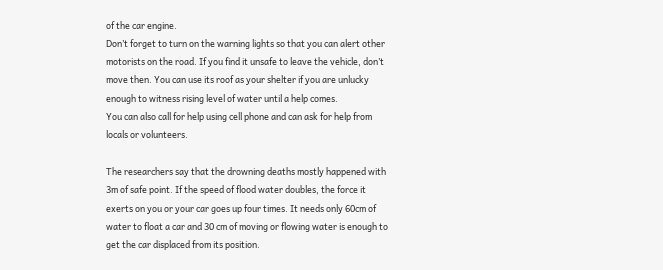of the car engine.
Don’t forget to turn on the warning lights so that you can alert other motorists on the road. If you find it unsafe to leave the vehicle, don’t move then. You can use its roof as your shelter if you are unlucky enough to witness rising level of water until a help comes.
You can also call for help using cell phone and can ask for help from locals or volunteers.

The researchers say that the drowning deaths mostly happened with 3m of safe point. If the speed of flood water doubles, the force it exerts on you or your car goes up four times. It needs only 60cm of water to float a car and 30 cm of moving or flowing water is enough to get the car displaced from its position.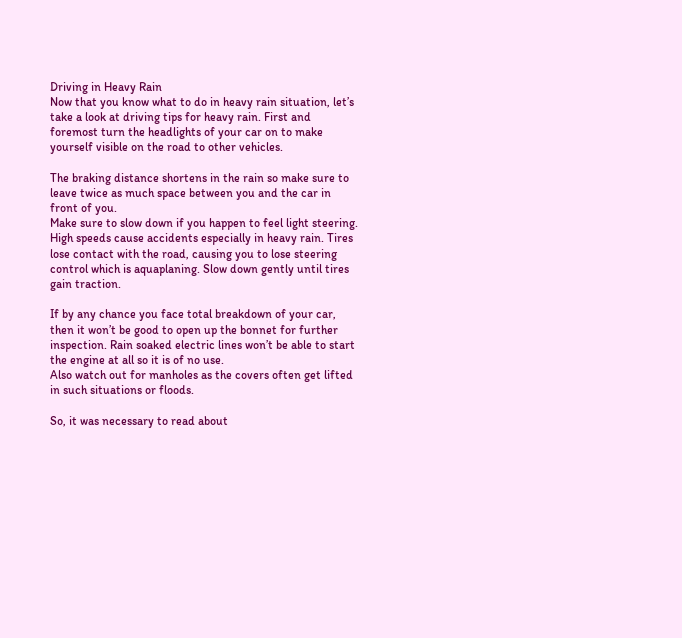Driving in Heavy Rain
Now that you know what to do in heavy rain situation, let’s take a look at driving tips for heavy rain. First and foremost turn the headlights of your car on to make yourself visible on the road to other vehicles.

The braking distance shortens in the rain so make sure to leave twice as much space between you and the car in front of you.
Make sure to slow down if you happen to feel light steering. High speeds cause accidents especially in heavy rain. Tires lose contact with the road, causing you to lose steering control which is aquaplaning. Slow down gently until tires gain traction.

If by any chance you face total breakdown of your car, then it won’t be good to open up the bonnet for further inspection. Rain soaked electric lines won’t be able to start the engine at all so it is of no use.
Also watch out for manholes as the covers often get lifted in such situations or floods.

So, it was necessary to read about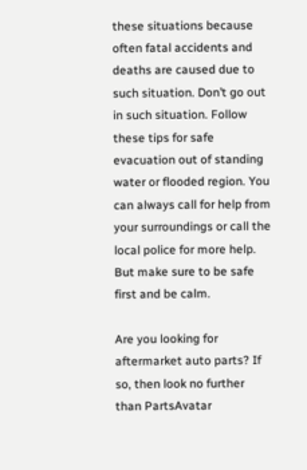these situations because often fatal accidents and deaths are caused due to such situation. Don’t go out in such situation. Follow these tips for safe evacuation out of standing water or flooded region. You can always call for help from your surroundings or call the local police for more help. But make sure to be safe first and be calm.

Are you looking for aftermarket auto parts? If so, then look no further than PartsAvatar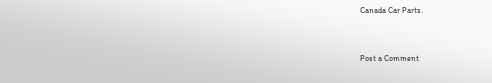Canada Car Parts.


Post a Comment